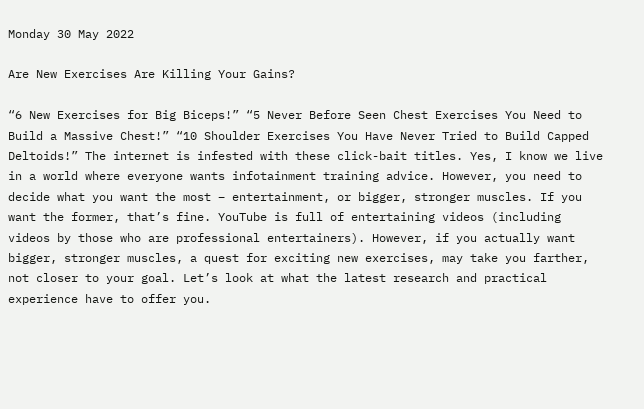Monday 30 May 2022

Are New Exercises Are Killing Your Gains?

“6 New Exercises for Big Biceps!” “5 Never Before Seen Chest Exercises You Need to Build a Massive Chest!” “10 Shoulder Exercises You Have Never Tried to Build Capped Deltoids!” The internet is infested with these click-bait titles. Yes, I know we live in a world where everyone wants infotainment training advice. However, you need to decide what you want the most – entertainment, or bigger, stronger muscles. If you want the former, that’s fine. YouTube is full of entertaining videos (including videos by those who are professional entertainers). However, if you actually want bigger, stronger muscles, a quest for exciting new exercises, may take you farther, not closer to your goal. Let’s look at what the latest research and practical experience have to offer you.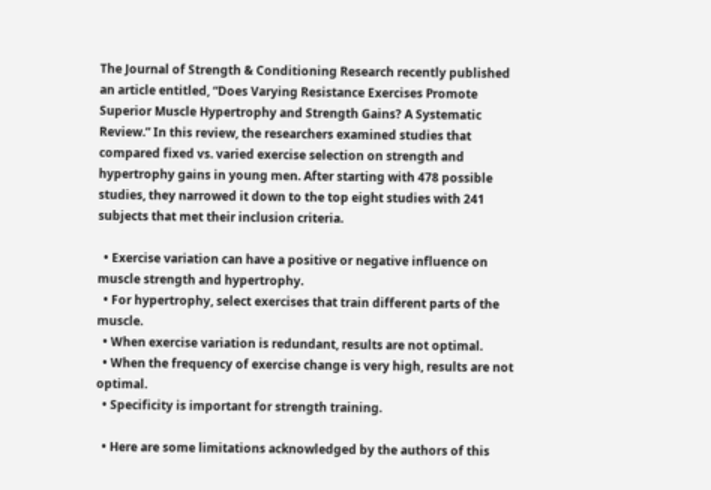The Journal of Strength & Conditioning Research recently published an article entitled, “Does Varying Resistance Exercises Promote Superior Muscle Hypertrophy and Strength Gains? A Systematic Review.” In this review, the researchers examined studies that compared fixed vs. varied exercise selection on strength and hypertrophy gains in young men. After starting with 478 possible studies, they narrowed it down to the top eight studies with 241 subjects that met their inclusion criteria.

  • Exercise variation can have a positive or negative influence on muscle strength and hypertrophy.
  • For hypertrophy, select exercises that train different parts of the muscle.
  • When exercise variation is redundant, results are not optimal.
  • When the frequency of exercise change is very high, results are not optimal.
  • Specificity is important for strength training.

  • Here are some limitations acknowledged by the authors of this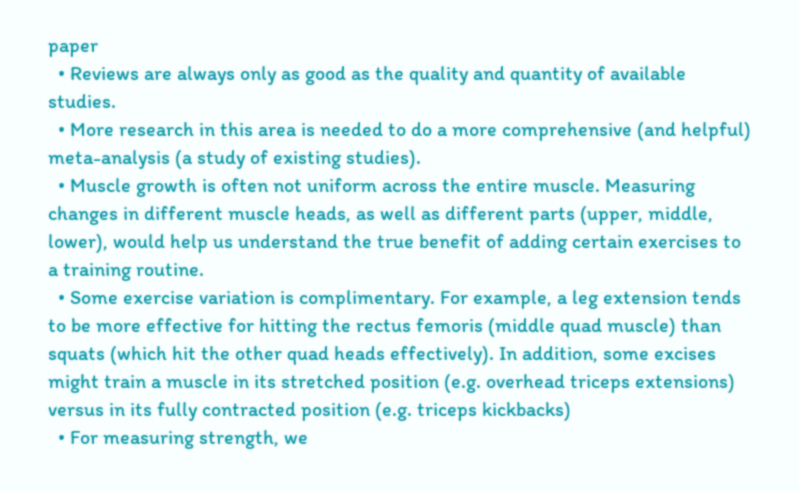paper
  • Reviews are always only as good as the quality and quantity of available studies.
  • More research in this area is needed to do a more comprehensive (and helpful) meta-analysis (a study of existing studies).
  • Muscle growth is often not uniform across the entire muscle. Measuring changes in different muscle heads, as well as different parts (upper, middle, lower), would help us understand the true benefit of adding certain exercises to a training routine.
  • Some exercise variation is complimentary. For example, a leg extension tends to be more effective for hitting the rectus femoris (middle quad muscle) than squats (which hit the other quad heads effectively). In addition, some excises might train a muscle in its stretched position (e.g. overhead triceps extensions) versus in its fully contracted position (e.g. triceps kickbacks)
  • For measuring strength, we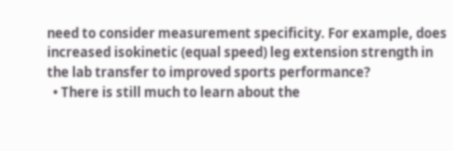need to consider measurement specificity. For example, does increased isokinetic (equal speed) leg extension strength in the lab transfer to improved sports performance?
  • There is still much to learn about the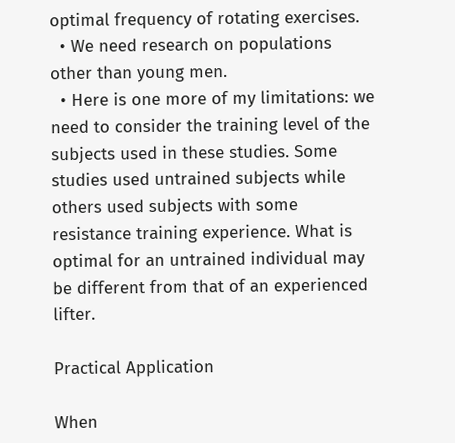optimal frequency of rotating exercises.
  • We need research on populations other than young men.
  • Here is one more of my limitations: we need to consider the training level of the subjects used in these studies. Some studies used untrained subjects while others used subjects with some resistance training experience. What is optimal for an untrained individual may be different from that of an experienced lifter.

Practical Application

When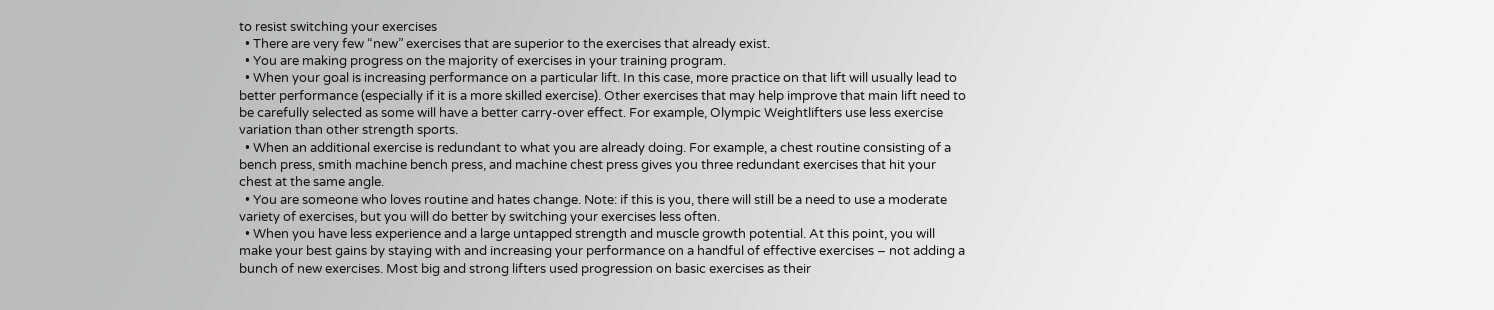to resist switching your exercises
  • There are very few “new” exercises that are superior to the exercises that already exist.
  • You are making progress on the majority of exercises in your training program.
  • When your goal is increasing performance on a particular lift. In this case, more practice on that lift will usually lead to better performance (especially if it is a more skilled exercise). Other exercises that may help improve that main lift need to be carefully selected as some will have a better carry-over effect. For example, Olympic Weightlifters use less exercise variation than other strength sports.
  • When an additional exercise is redundant to what you are already doing. For example, a chest routine consisting of a bench press, smith machine bench press, and machine chest press gives you three redundant exercises that hit your chest at the same angle.
  • You are someone who loves routine and hates change. Note: if this is you, there will still be a need to use a moderate variety of exercises, but you will do better by switching your exercises less often.
  • When you have less experience and a large untapped strength and muscle growth potential. At this point, you will make your best gains by staying with and increasing your performance on a handful of effective exercises – not adding a bunch of new exercises. Most big and strong lifters used progression on basic exercises as their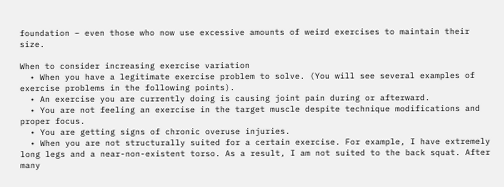foundation – even those who now use excessive amounts of weird exercises to maintain their size.

When to consider increasing exercise variation
  • When you have a legitimate exercise problem to solve. (You will see several examples of exercise problems in the following points).
  • An exercise you are currently doing is causing joint pain during or afterward.
  • You are not feeling an exercise in the target muscle despite technique modifications and proper focus.
  • You are getting signs of chronic overuse injuries.
  • When you are not structurally suited for a certain exercise. For example, I have extremely long legs and a near-non-existent torso. As a result, I am not suited to the back squat. After many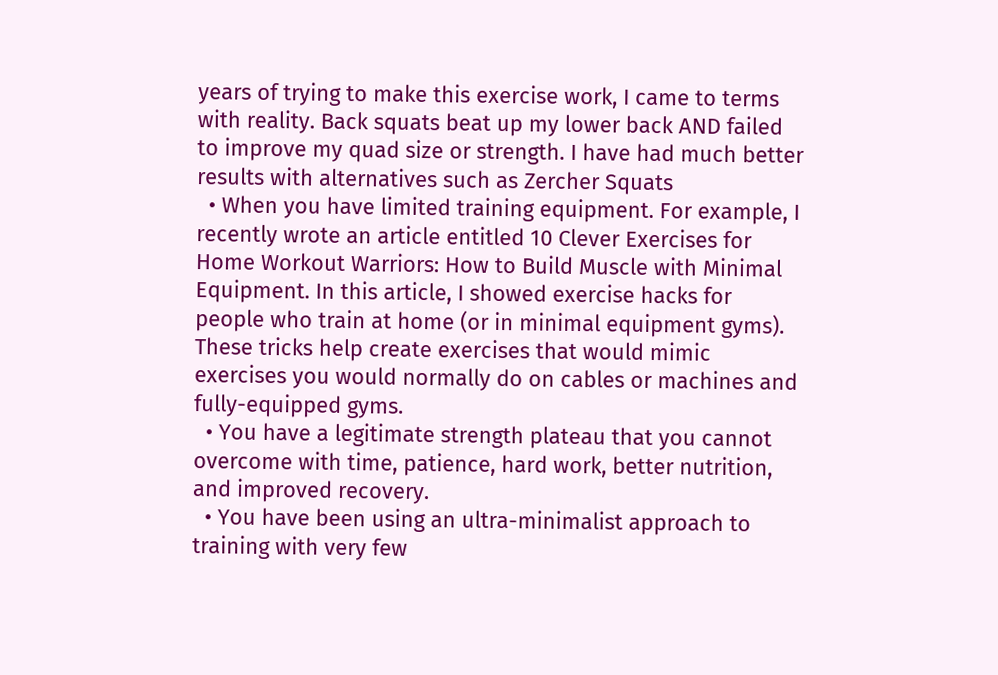years of trying to make this exercise work, I came to terms with reality. Back squats beat up my lower back AND failed to improve my quad size or strength. I have had much better results with alternatives such as Zercher Squats
  • When you have limited training equipment. For example, I recently wrote an article entitled 10 Clever Exercises for Home Workout Warriors: How to Build Muscle with Minimal Equipment. In this article, I showed exercise hacks for people who train at home (or in minimal equipment gyms). These tricks help create exercises that would mimic exercises you would normally do on cables or machines and fully-equipped gyms.
  • You have a legitimate strength plateau that you cannot overcome with time, patience, hard work, better nutrition, and improved recovery.
  • You have been using an ultra-minimalist approach to training with very few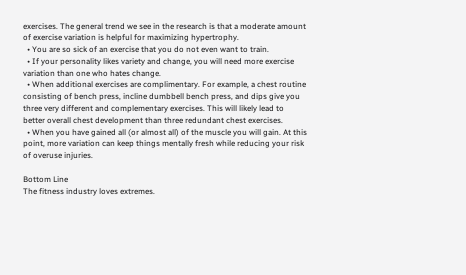exercises. The general trend we see in the research is that a moderate amount of exercise variation is helpful for maximizing hypertrophy.
  • You are so sick of an exercise that you do not even want to train.
  • If your personality likes variety and change, you will need more exercise variation than one who hates change.
  • When additional exercises are complimentary. For example, a chest routine consisting of bench press, incline dumbbell bench press, and dips give you three very different and complementary exercises. This will likely lead to better overall chest development than three redundant chest exercises.
  • When you have gained all (or almost all) of the muscle you will gain. At this point, more variation can keep things mentally fresh while reducing your risk of overuse injuries.

Bottom Line
The fitness industry loves extremes.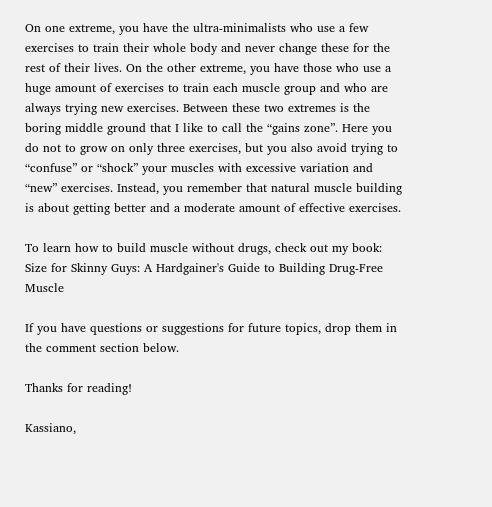On one extreme, you have the ultra-minimalists who use a few exercises to train their whole body and never change these for the rest of their lives. On the other extreme, you have those who use a huge amount of exercises to train each muscle group and who are always trying new exercises. Between these two extremes is the boring middle ground that I like to call the “gains zone”. Here you do not to grow on only three exercises, but you also avoid trying to “confuse” or “shock” your muscles with excessive variation and “new” exercises. Instead, you remember that natural muscle building is about getting better and a moderate amount of effective exercises.

To learn how to build muscle without drugs, check out my book: Size for Skinny Guys: A Hardgainer's Guide to Building Drug-Free Muscle

If you have questions or suggestions for future topics, drop them in the comment section below.

Thanks for reading!

Kassiano,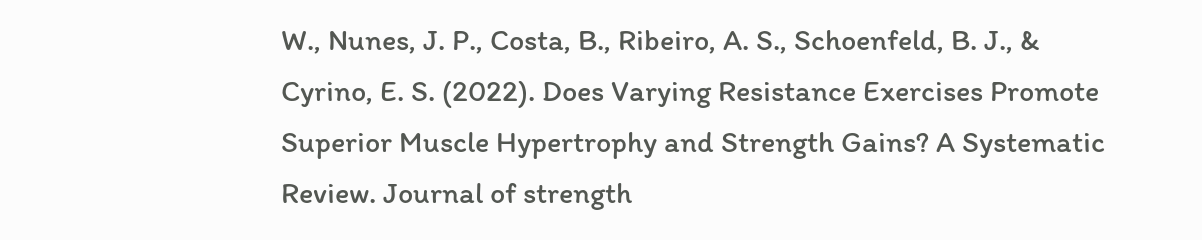W., Nunes, J. P., Costa, B., Ribeiro, A. S., Schoenfeld, B. J., & Cyrino, E. S. (2022). Does Varying Resistance Exercises Promote Superior Muscle Hypertrophy and Strength Gains? A Systematic Review. Journal of strength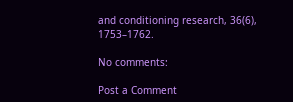and conditioning research, 36(6), 1753–1762.

No comments:

Post a Comment